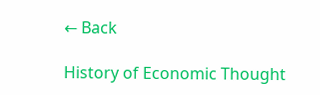← Back

History of Economic Thought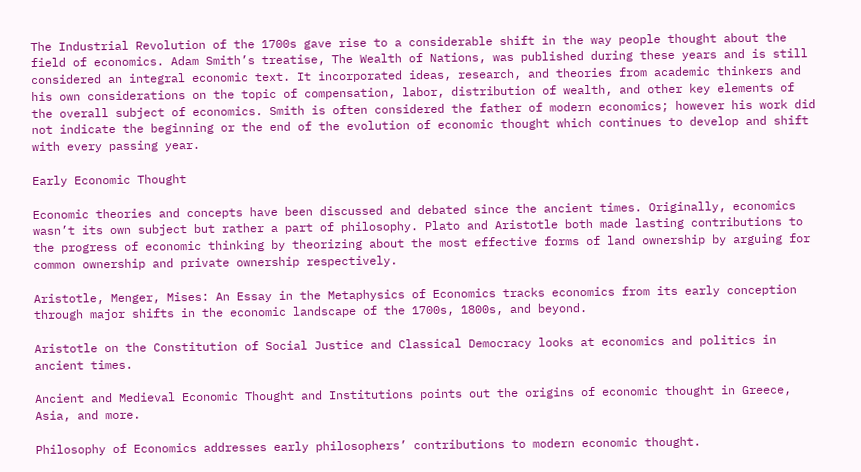The Industrial Revolution of the 1700s gave rise to a considerable shift in the way people thought about the field of economics. Adam Smith’s treatise, The Wealth of Nations, was published during these years and is still considered an integral economic text. It incorporated ideas, research, and theories from academic thinkers and his own considerations on the topic of compensation, labor, distribution of wealth, and other key elements of the overall subject of economics. Smith is often considered the father of modern economics; however his work did not indicate the beginning or the end of the evolution of economic thought which continues to develop and shift with every passing year.

Early Economic Thought

Economic theories and concepts have been discussed and debated since the ancient times. Originally, economics wasn’t its own subject but rather a part of philosophy. Plato and Aristotle both made lasting contributions to the progress of economic thinking by theorizing about the most effective forms of land ownership by arguing for common ownership and private ownership respectively.

Aristotle, Menger, Mises: An Essay in the Metaphysics of Economics tracks economics from its early conception through major shifts in the economic landscape of the 1700s, 1800s, and beyond.

Aristotle on the Constitution of Social Justice and Classical Democracy looks at economics and politics in ancient times.

Ancient and Medieval Economic Thought and Institutions points out the origins of economic thought in Greece, Asia, and more.

Philosophy of Economics addresses early philosophers’ contributions to modern economic thought.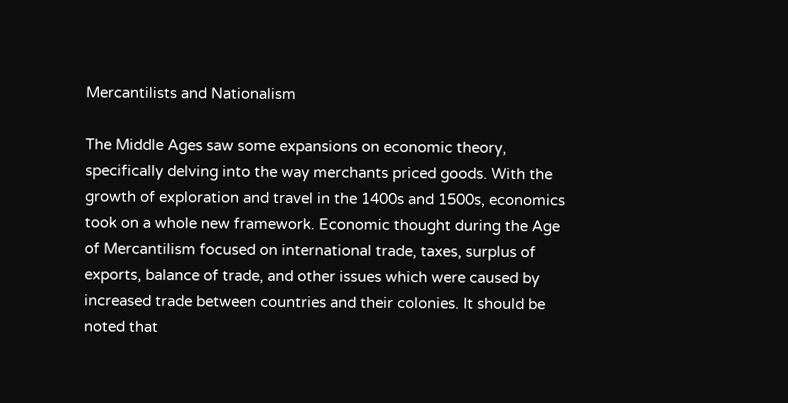Mercantilists and Nationalism

The Middle Ages saw some expansions on economic theory, specifically delving into the way merchants priced goods. With the growth of exploration and travel in the 1400s and 1500s, economics took on a whole new framework. Economic thought during the Age of Mercantilism focused on international trade, taxes, surplus of exports, balance of trade, and other issues which were caused by increased trade between countries and their colonies. It should be noted that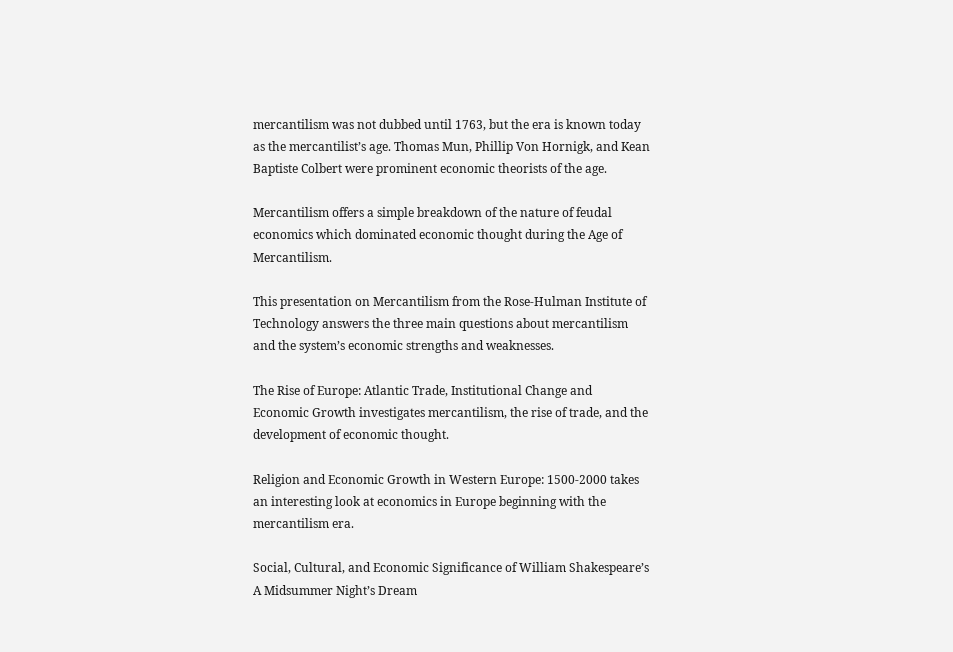mercantilism was not dubbed until 1763, but the era is known today as the mercantilist’s age. Thomas Mun, Phillip Von Hornigk, and Kean Baptiste Colbert were prominent economic theorists of the age.

Mercantilism offers a simple breakdown of the nature of feudal economics which dominated economic thought during the Age of Mercantilism.

This presentation on Mercantilism from the Rose-Hulman Institute of Technology answers the three main questions about mercantilism and the system’s economic strengths and weaknesses.

The Rise of Europe: Atlantic Trade, Institutional Change and Economic Growth investigates mercantilism, the rise of trade, and the development of economic thought.

Religion and Economic Growth in Western Europe: 1500-2000 takes an interesting look at economics in Europe beginning with the mercantilism era.

Social, Cultural, and Economic Significance of William Shakespeare’s A Midsummer Night’s Dream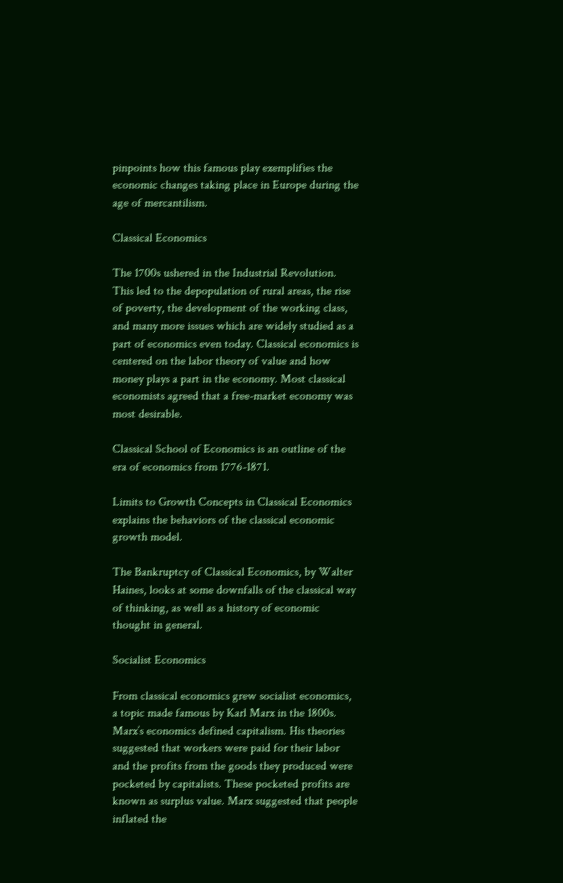pinpoints how this famous play exemplifies the economic changes taking place in Europe during the age of mercantilism.

Classical Economics

The 1700s ushered in the Industrial Revolution. This led to the depopulation of rural areas, the rise of poverty, the development of the working class, and many more issues which are widely studied as a part of economics even today. Classical economics is centered on the labor theory of value and how money plays a part in the economy. Most classical economists agreed that a free-market economy was most desirable.

Classical School of Economics is an outline of the era of economics from 1776-1871.

Limits to Growth Concepts in Classical Economics explains the behaviors of the classical economic growth model.

The Bankruptcy of Classical Economics, by Walter Haines, looks at some downfalls of the classical way of thinking, as well as a history of economic thought in general.

Socialist Economics

From classical economics grew socialist economics, a topic made famous by Karl Marx in the 1800s. Marx’s economics defined capitalism. His theories suggested that workers were paid for their labor and the profits from the goods they produced were pocketed by capitalists. These pocketed profits are known as surplus value. Marx suggested that people inflated the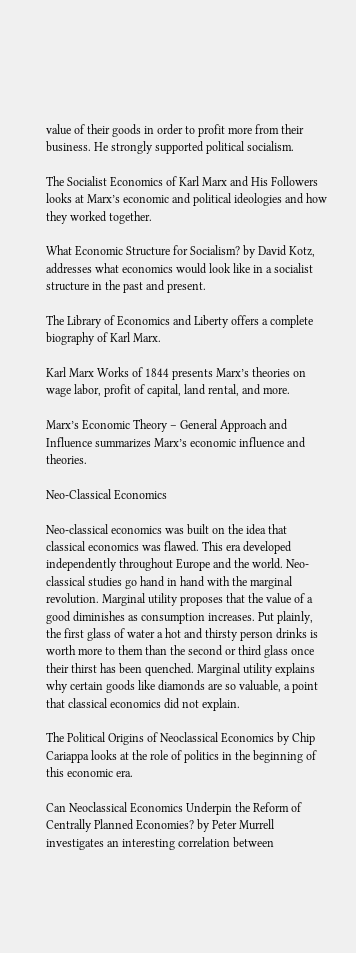value of their goods in order to profit more from their business. He strongly supported political socialism.

The Socialist Economics of Karl Marx and His Followers looks at Marx’s economic and political ideologies and how they worked together.

What Economic Structure for Socialism? by David Kotz, addresses what economics would look like in a socialist structure in the past and present.

The Library of Economics and Liberty offers a complete biography of Karl Marx.

Karl Marx Works of 1844 presents Marx’s theories on wage labor, profit of capital, land rental, and more.

Marx’s Economic Theory – General Approach and Influence summarizes Marx’s economic influence and theories.

Neo-Classical Economics

Neo-classical economics was built on the idea that classical economics was flawed. This era developed independently throughout Europe and the world. Neo-classical studies go hand in hand with the marginal revolution. Marginal utility proposes that the value of a good diminishes as consumption increases. Put plainly, the first glass of water a hot and thirsty person drinks is worth more to them than the second or third glass once their thirst has been quenched. Marginal utility explains why certain goods like diamonds are so valuable, a point that classical economics did not explain.

The Political Origins of Neoclassical Economics by Chip Cariappa looks at the role of politics in the beginning of this economic era.

Can Neoclassical Economics Underpin the Reform of Centrally Planned Economies? by Peter Murrell investigates an interesting correlation between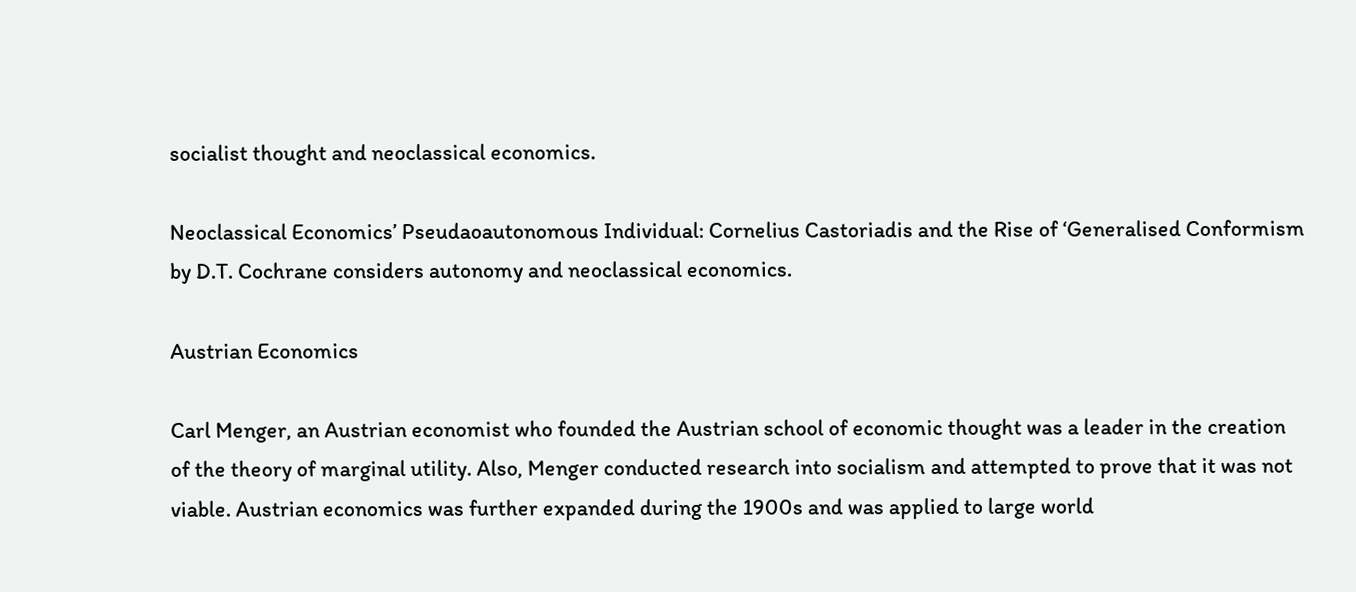socialist thought and neoclassical economics.

Neoclassical Economics’ Pseudaoautonomous Individual: Cornelius Castoriadis and the Rise of ‘Generalised Conformism by D.T. Cochrane considers autonomy and neoclassical economics.

Austrian Economics

Carl Menger, an Austrian economist who founded the Austrian school of economic thought was a leader in the creation of the theory of marginal utility. Also, Menger conducted research into socialism and attempted to prove that it was not viable. Austrian economics was further expanded during the 1900s and was applied to large world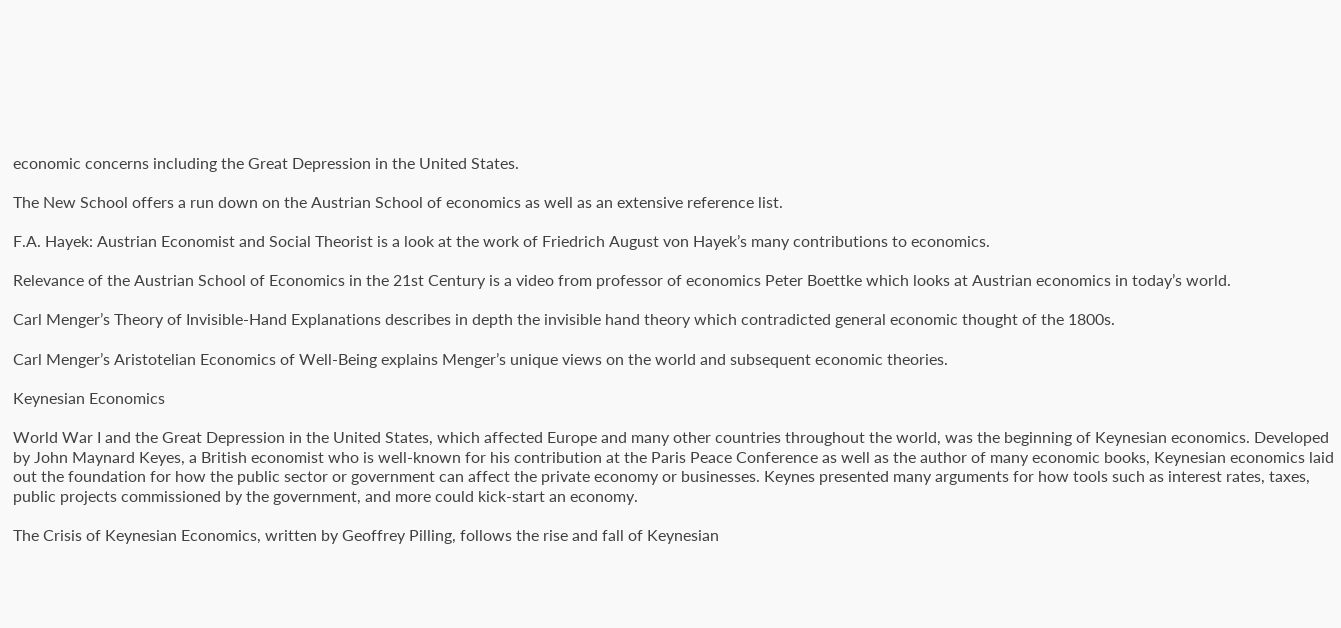economic concerns including the Great Depression in the United States.

The New School offers a run down on the Austrian School of economics as well as an extensive reference list.

F.A. Hayek: Austrian Economist and Social Theorist is a look at the work of Friedrich August von Hayek’s many contributions to economics.

Relevance of the Austrian School of Economics in the 21st Century is a video from professor of economics Peter Boettke which looks at Austrian economics in today’s world.

Carl Menger’s Theory of Invisible-Hand Explanations describes in depth the invisible hand theory which contradicted general economic thought of the 1800s.

Carl Menger’s Aristotelian Economics of Well-Being explains Menger’s unique views on the world and subsequent economic theories.

Keynesian Economics

World War I and the Great Depression in the United States, which affected Europe and many other countries throughout the world, was the beginning of Keynesian economics. Developed by John Maynard Keyes, a British economist who is well-known for his contribution at the Paris Peace Conference as well as the author of many economic books, Keynesian economics laid out the foundation for how the public sector or government can affect the private economy or businesses. Keynes presented many arguments for how tools such as interest rates, taxes, public projects commissioned by the government, and more could kick-start an economy.

The Crisis of Keynesian Economics, written by Geoffrey Pilling, follows the rise and fall of Keynesian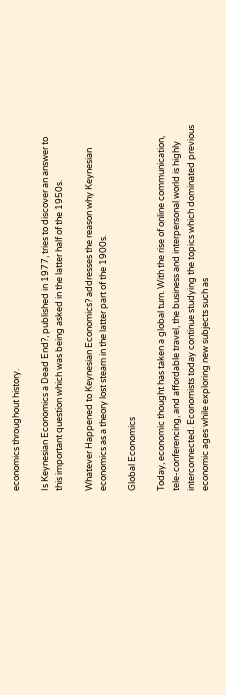economics throughout history.

Is Keynesian Economics a Dead End?, published in 1977, tries to discover an answer to this important question which was being asked in the latter half of the 1950s.

Whatever Happened to Keynesian Economics? addresses the reason why Keynesian economics as a theory lost steam in the latter part of the 1900s.

Global Economics

Today, economic thought has taken a global turn. With the rise of online communication, tele-conferencing, and affordable travel, the business and interpersonal world is highly interconnected. Economists today continue studying the topics which dominated previous economic ages while exploring new subjects such as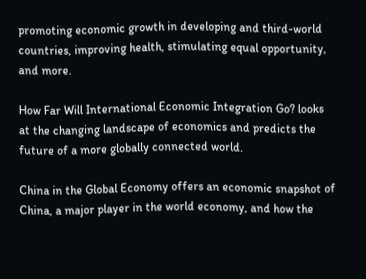promoting economic growth in developing and third-world countries, improving health, stimulating equal opportunity, and more.

How Far Will International Economic Integration Go? looks at the changing landscape of economics and predicts the future of a more globally connected world.

China in the Global Economy offers an economic snapshot of China, a major player in the world economy, and how the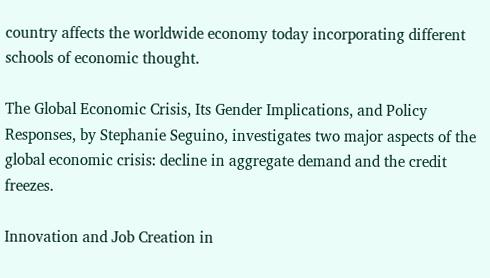country affects the worldwide economy today incorporating different schools of economic thought.

The Global Economic Crisis, Its Gender Implications, and Policy Responses, by Stephanie Seguino, investigates two major aspects of the global economic crisis: decline in aggregate demand and the credit freezes.

Innovation and Job Creation in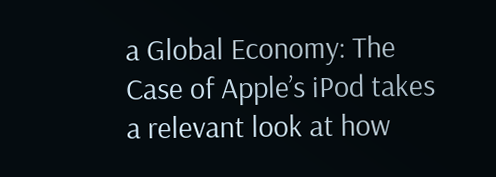a Global Economy: The Case of Apple’s iPod takes a relevant look at how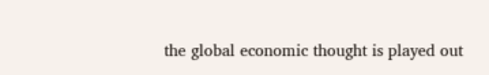the global economic thought is played out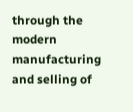through the modern manufacturing and selling of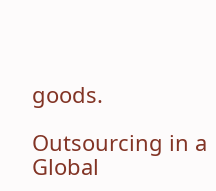goods.

Outsourcing in a Global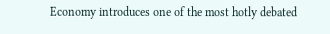Economy introduces one of the most hotly debated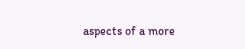aspects of a more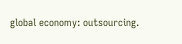global economy: outsourcing.